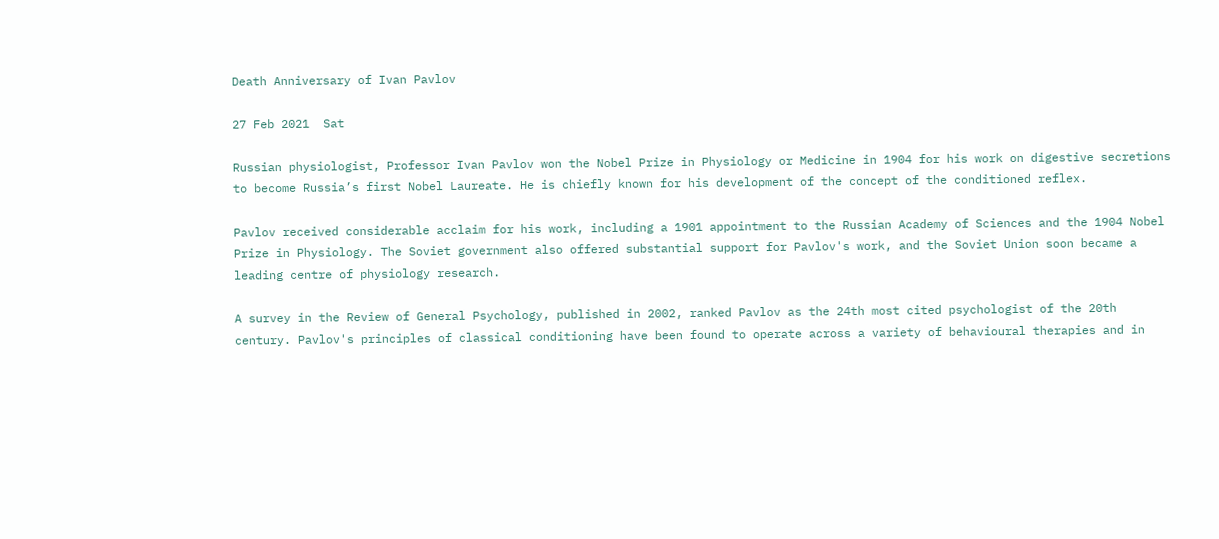Death Anniversary of Ivan Pavlov

27 Feb 2021  Sat

Russian physiologist, Professor Ivan Pavlov won the Nobel Prize in Physiology or Medicine in 1904 for his work on digestive secretions to become Russia’s first Nobel Laureate. He is chiefly known for his development of the concept of the conditioned reflex.

Pavlov received considerable acclaim for his work, including a 1901 appointment to the Russian Academy of Sciences and the 1904 Nobel Prize in Physiology. The Soviet government also offered substantial support for Pavlov's work, and the Soviet Union soon became a leading centre of physiology research.

A survey in the Review of General Psychology, published in 2002, ranked Pavlov as the 24th most cited psychologist of the 20th century. Pavlov's principles of classical conditioning have been found to operate across a variety of behavioural therapies and in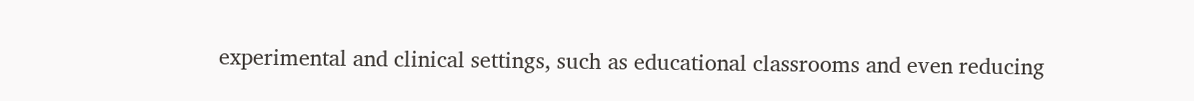experimental and clinical settings, such as educational classrooms and even reducing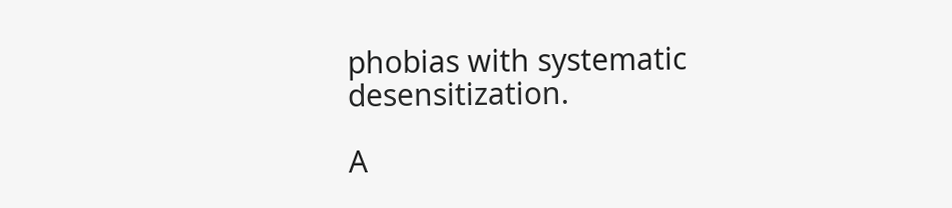phobias with systematic desensitization.

A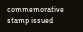commemorative stamp issued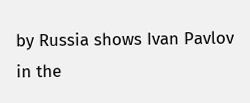by Russia shows Ivan Pavlov in the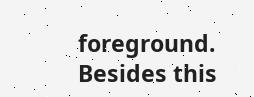foreground. Besides this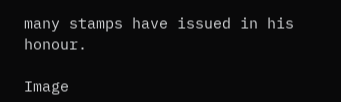many stamps have issued in his honour.

Image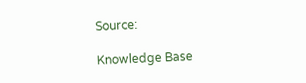Source:

Knowledge Base